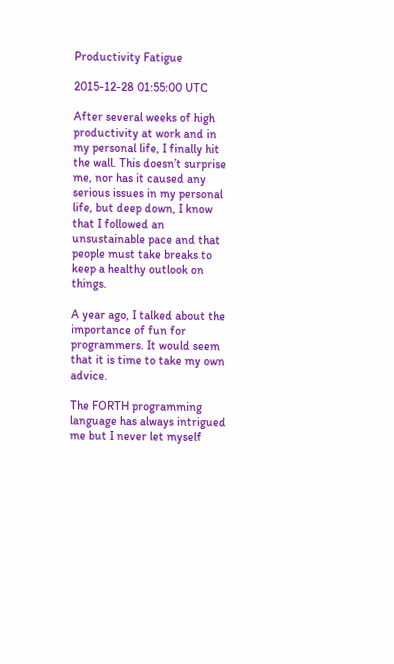Productivity Fatigue

2015-12-28 01:55:00 UTC

After several weeks of high productivity at work and in my personal life, I finally hit the wall. This doesn’t surprise me, nor has it caused any serious issues in my personal life, but deep down, I know that I followed an unsustainable pace and that people must take breaks to keep a healthy outlook on things.

A year ago, I talked about the importance of fun for programmers. It would seem that it is time to take my own advice.

The FORTH programming language has always intrigued me but I never let myself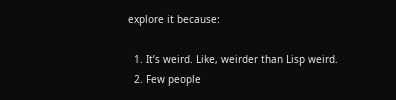explore it because:

  1. It’s weird. Like, weirder than Lisp weird.
  2. Few people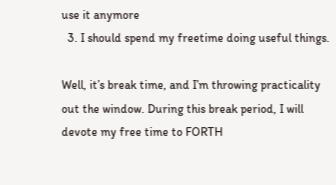use it anymore
  3. I should spend my freetime doing useful things.

Well, it’s break time, and I’m throwing practicality out the window. During this break period, I will devote my free time to FORTH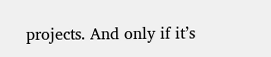projects. And only if it’s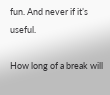fun. And never if it’s useful.

How long of a break will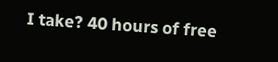I take? 40 hours of free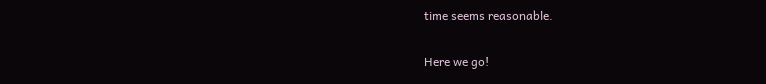time seems reasonable.

Here we go!